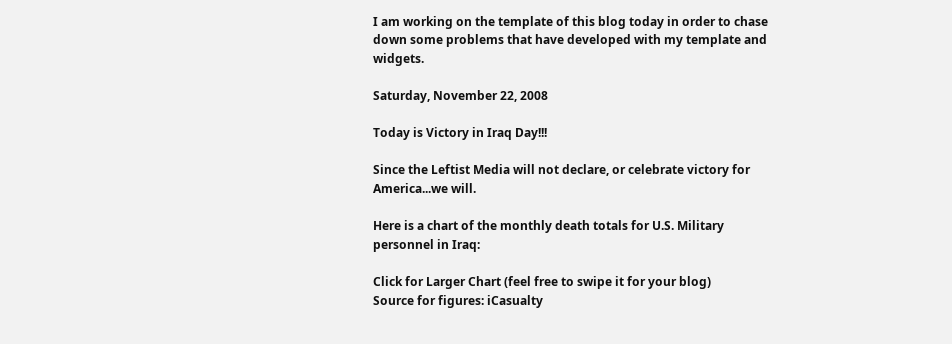I am working on the template of this blog today in order to chase down some problems that have developed with my template and widgets.

Saturday, November 22, 2008

Today is Victory in Iraq Day!!!

Since the Leftist Media will not declare, or celebrate victory for America...we will.

Here is a chart of the monthly death totals for U.S. Military personnel in Iraq:

Click for Larger Chart (feel free to swipe it for your blog)
Source for figures: iCasualty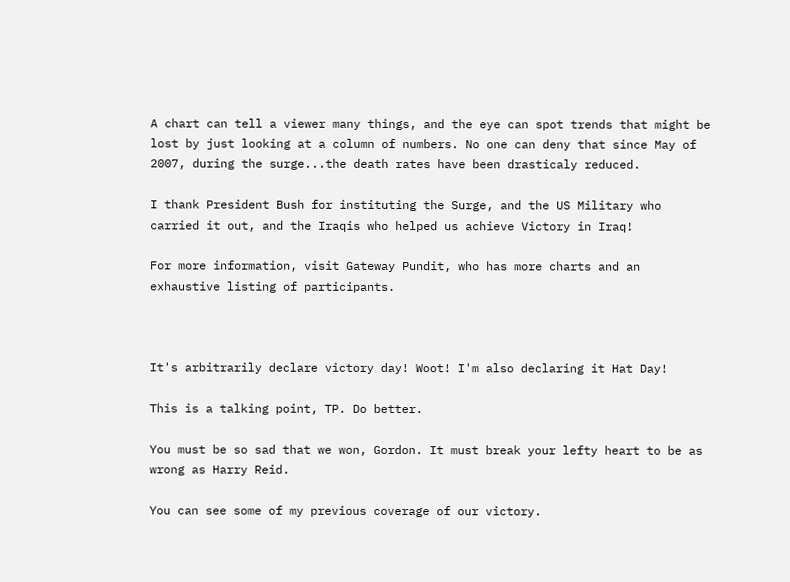A chart can tell a viewer many things, and the eye can spot trends that might be lost by just looking at a column of numbers. No one can deny that since May of 2007, during the surge...the death rates have been drasticaly reduced.

I thank President Bush for instituting the Surge, and the US Military who carried it out, and the Iraqis who helped us achieve Victory in Iraq!

For more information, visit Gateway Pundit, who has more charts and an exhaustive listing of participants.



It's arbitrarily declare victory day! Woot! I'm also declaring it Hat Day!

This is a talking point, TP. Do better.

You must be so sad that we won, Gordon. It must break your lefty heart to be as wrong as Harry Reid.

You can see some of my previous coverage of our victory.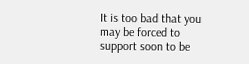It is too bad that you may be forced to support soon to be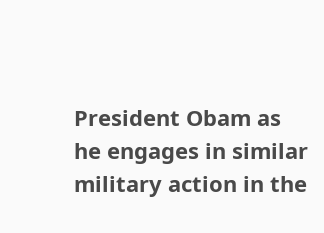President Obam as he engages in similar military action in the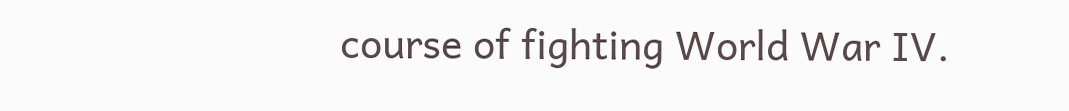course of fighting World War IV.